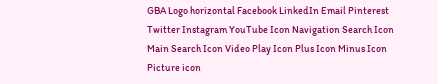GBA Logo horizontal Facebook LinkedIn Email Pinterest Twitter Instagram YouTube Icon Navigation Search Icon Main Search Icon Video Play Icon Plus Icon Minus Icon Picture icon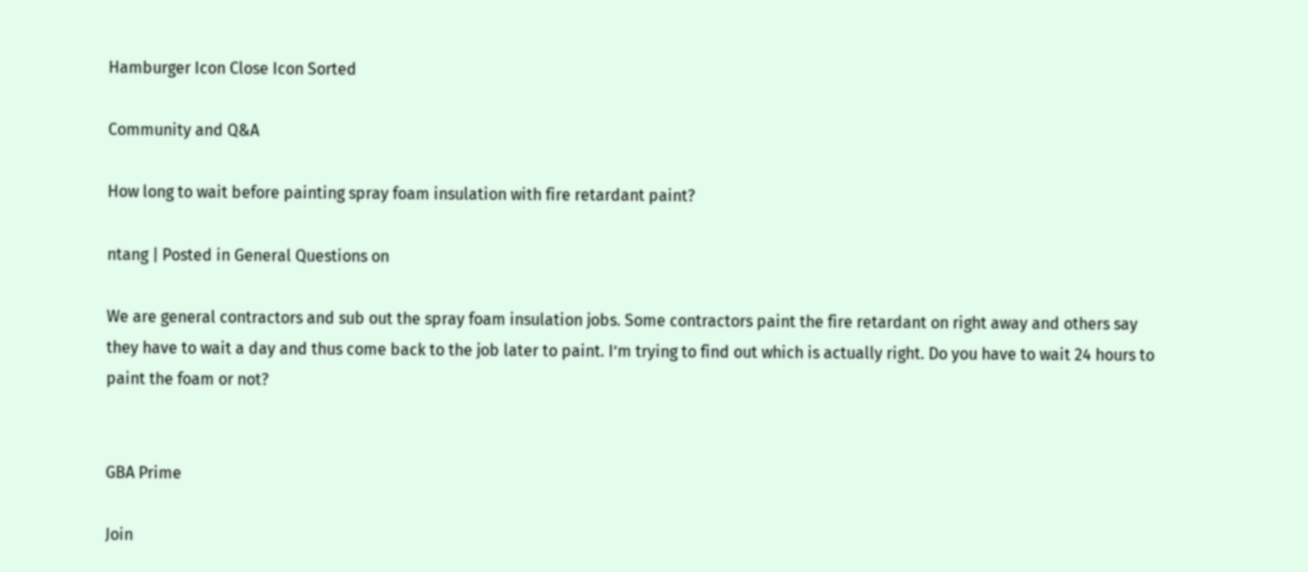Hamburger Icon Close Icon Sorted

Community and Q&A

How long to wait before painting spray foam insulation with fire retardant paint?

ntang | Posted in General Questions on

We are general contractors and sub out the spray foam insulation jobs. Some contractors paint the fire retardant on right away and others say they have to wait a day and thus come back to the job later to paint. I’m trying to find out which is actually right. Do you have to wait 24 hours to paint the foam or not?


GBA Prime

Join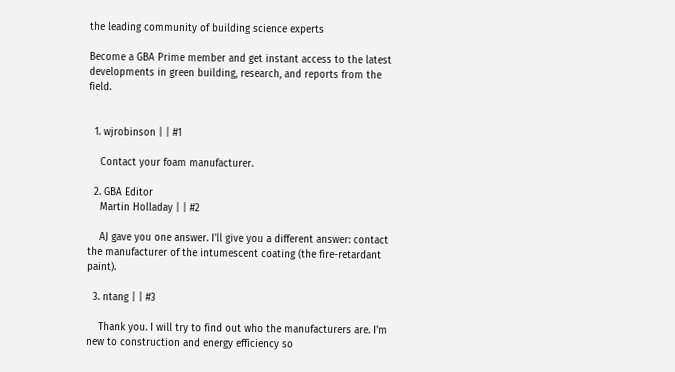the leading community of building science experts

Become a GBA Prime member and get instant access to the latest developments in green building, research, and reports from the field.


  1. wjrobinson | | #1

    Contact your foam manufacturer.

  2. GBA Editor
    Martin Holladay | | #2

    AJ gave you one answer. I'll give you a different answer: contact the manufacturer of the intumescent coating (the fire-retardant paint).

  3. ntang | | #3

    Thank you. I will try to find out who the manufacturers are. I'm new to construction and energy efficiency so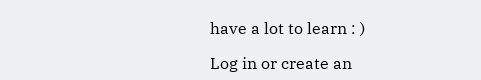have a lot to learn : )

Log in or create an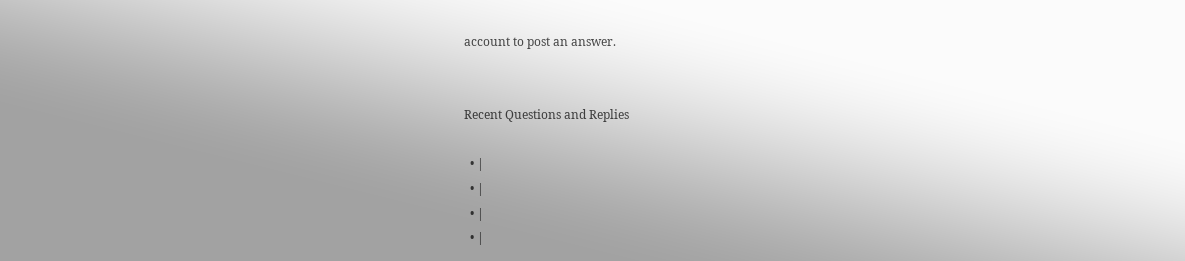account to post an answer.


Recent Questions and Replies

  • |
  • |
  • |
  • |